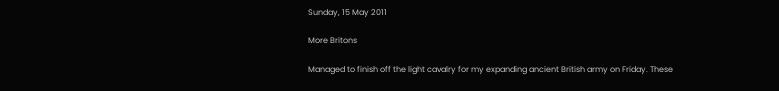Sunday, 15 May 2011

More Britons

Managed to finish off the light cavalry for my expanding ancient British army on Friday. These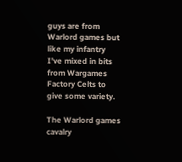guys are from Warlord games but like my infantry I've mixed in bits from Wargames Factory Celts to give some variety.

The Warlord games cavalry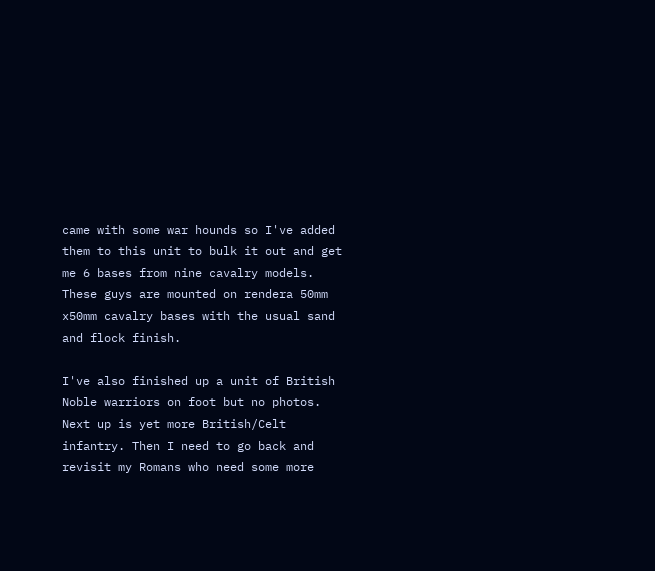came with some war hounds so I've added them to this unit to bulk it out and get me 6 bases from nine cavalry models. These guys are mounted on rendera 50mm x50mm cavalry bases with the usual sand and flock finish.

I've also finished up a unit of British Noble warriors on foot but no photos. Next up is yet more British/Celt infantry. Then I need to go back and revisit my Romans who need some more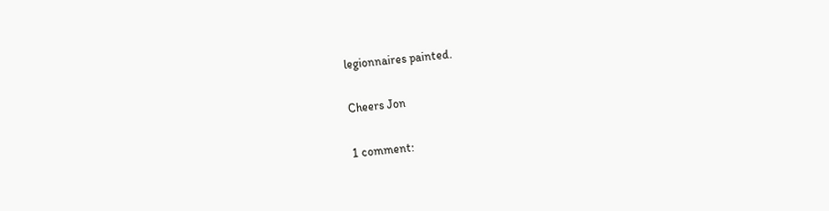legionnaires painted.

Cheers Jon

1 comment: